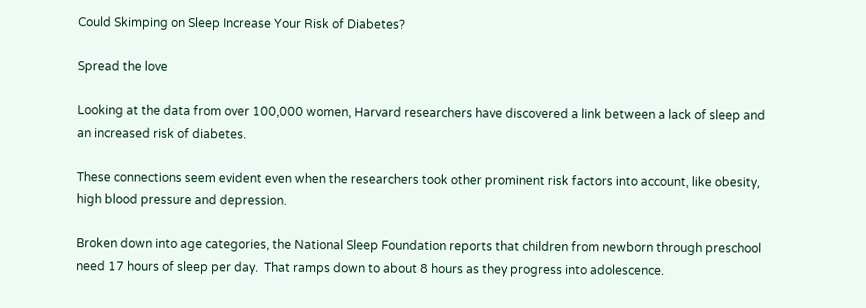Could Skimping on Sleep Increase Your Risk of Diabetes?

Spread the love

Looking at the data from over 100,000 women, Harvard researchers have discovered a link between a lack of sleep and an increased risk of diabetes.

These connections seem evident even when the researchers took other prominent risk factors into account, like obesity, high blood pressure and depression.

Broken down into age categories, the National Sleep Foundation reports that children from newborn through preschool need 17 hours of sleep per day.  That ramps down to about 8 hours as they progress into adolescence.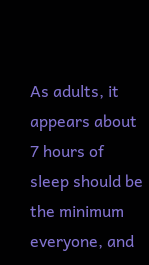As adults, it appears about 7 hours of sleep should be the minimum everyone, and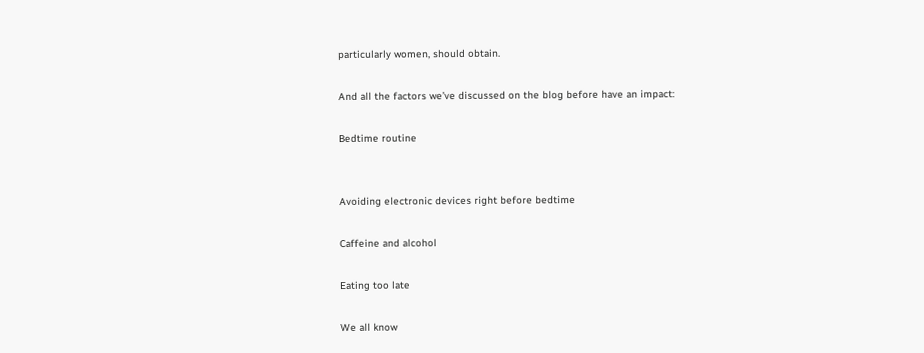particularly women, should obtain.

And all the factors we’ve discussed on the blog before have an impact:

Bedtime routine


Avoiding electronic devices right before bedtime

Caffeine and alcohol

Eating too late

We all know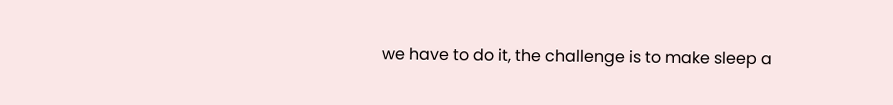we have to do it, the challenge is to make sleep a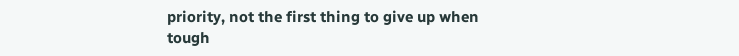priority, not the first thing to give up when tough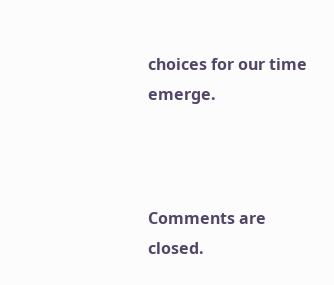choices for our time emerge.



Comments are closed.